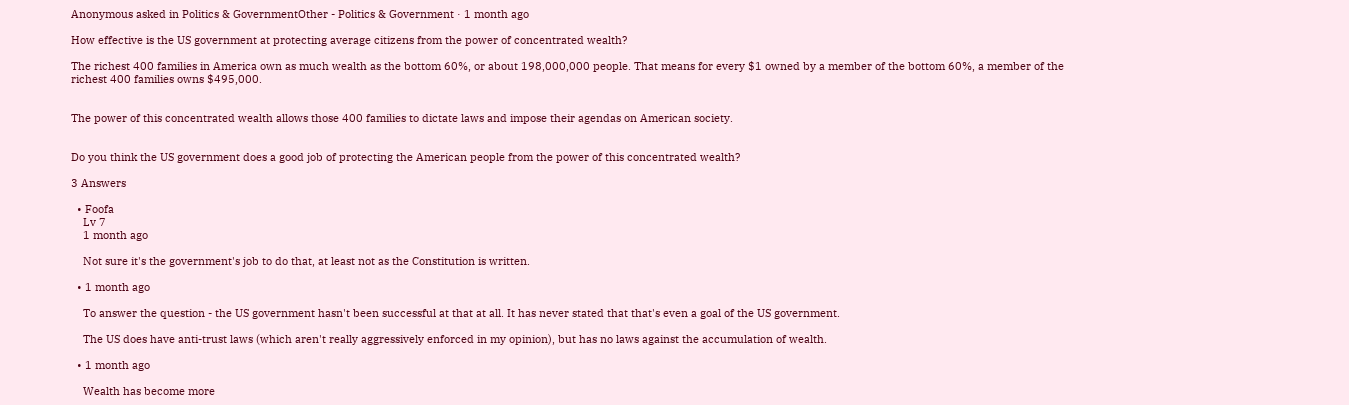Anonymous asked in Politics & GovernmentOther - Politics & Government · 1 month ago

How effective is the US government at protecting average citizens from the power of concentrated wealth?

The richest 400 families in America own as much wealth as the bottom 60%, or about 198,000,000 people. That means for every $1 owned by a member of the bottom 60%, a member of the richest 400 families owns $495,000.


The power of this concentrated wealth allows those 400 families to dictate laws and impose their agendas on American society.


Do you think the US government does a good job of protecting the American people from the power of this concentrated wealth?

3 Answers

  • Foofa
    Lv 7
    1 month ago

    Not sure it's the government's job to do that, at least not as the Constitution is written.

  • 1 month ago

    To answer the question - the US government hasn't been successful at that at all. It has never stated that that's even a goal of the US government.

    The US does have anti-trust laws (which aren't really aggressively enforced in my opinion), but has no laws against the accumulation of wealth.

  • 1 month ago

    Wealth has become more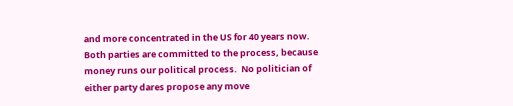and more concentrated in the US for 40 years now.  Both parties are committed to the process, because money runs our political process.  No politician of either party dares propose any move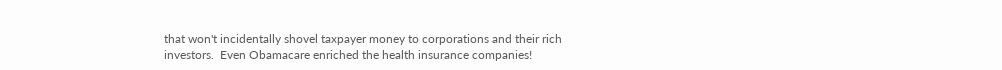that won't incidentally shovel taxpayer money to corporations and their rich investors.  Even Obamacare enriched the health insurance companies!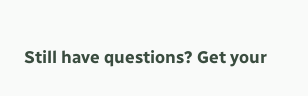Still have questions? Get your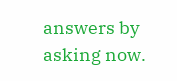answers by asking now.